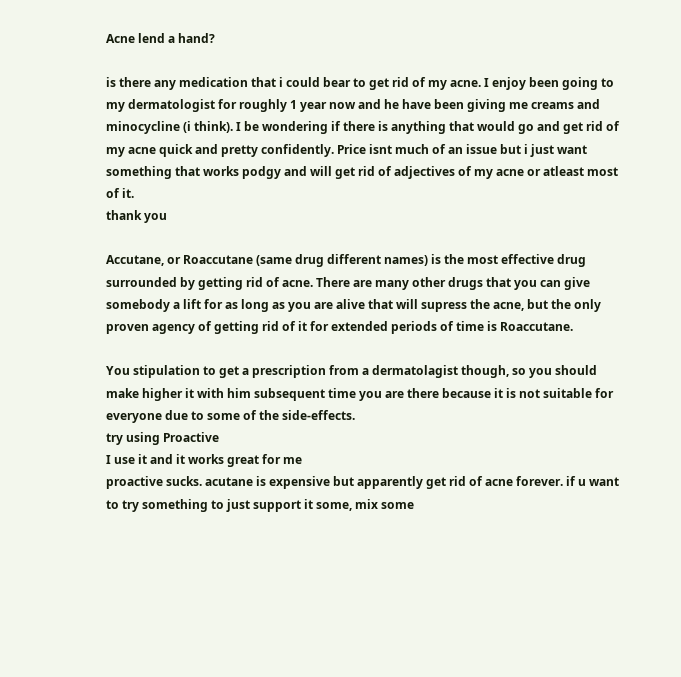Acne lend a hand?

is there any medication that i could bear to get rid of my acne. I enjoy been going to my dermatologist for roughly 1 year now and he have been giving me creams and minocycline (i think). I be wondering if there is anything that would go and get rid of my acne quick and pretty confidently. Price isnt much of an issue but i just want something that works podgy and will get rid of adjectives of my acne or atleast most of it.
thank you

Accutane, or Roaccutane (same drug different names) is the most effective drug surrounded by getting rid of acne. There are many other drugs that you can give somebody a lift for as long as you are alive that will supress the acne, but the only proven agency of getting rid of it for extended periods of time is Roaccutane.

You stipulation to get a prescription from a dermatolagist though, so you should make higher it with him subsequent time you are there because it is not suitable for everyone due to some of the side-effects.
try using Proactive
I use it and it works great for me
proactive sucks. acutane is expensive but apparently get rid of acne forever. if u want to try something to just support it some, mix some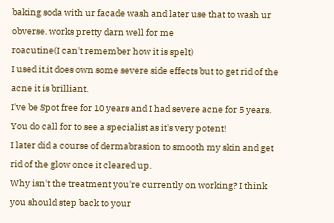baking soda with ur facade wash and later use that to wash ur obverse. works pretty darn well for me
roacutine(I can't remember how it is spelt)
I used it,it does own some severe side effects but to get rid of the acne it is brilliant.
I've be Spot free for 10 years and I had severe acne for 5 years.
You do call for to see a specialist as it's very potent!
I later did a course of dermabrasion to smooth my skin and get rid of the glow once it cleared up.
Why isn't the treatment you're currently on working? I think you should step back to your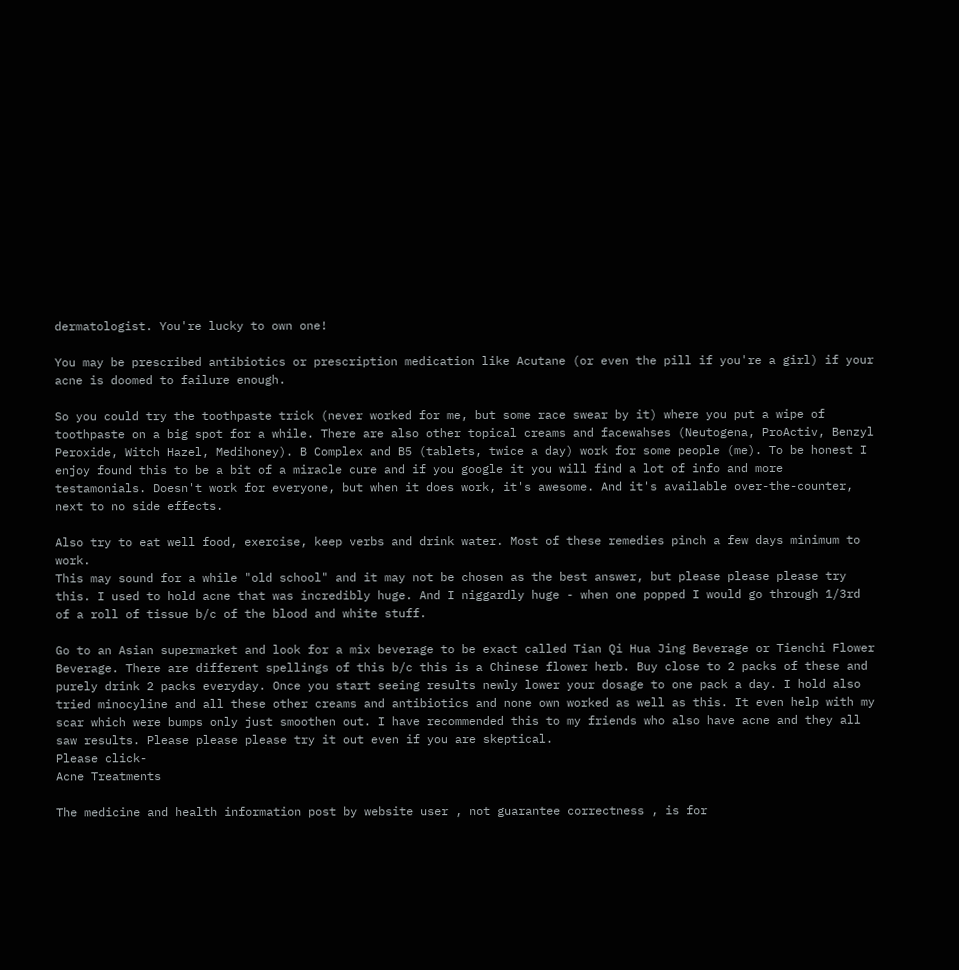dermatologist. You're lucky to own one!

You may be prescribed antibiotics or prescription medication like Acutane (or even the pill if you're a girl) if your acne is doomed to failure enough.

So you could try the toothpaste trick (never worked for me, but some race swear by it) where you put a wipe of toothpaste on a big spot for a while. There are also other topical creams and facewahses (Neutogena, ProActiv, Benzyl Peroxide, Witch Hazel, Medihoney). B Complex and B5 (tablets, twice a day) work for some people (me). To be honest I enjoy found this to be a bit of a miracle cure and if you google it you will find a lot of info and more testamonials. Doesn't work for everyone, but when it does work, it's awesome. And it's available over-the-counter, next to no side effects.

Also try to eat well food, exercise, keep verbs and drink water. Most of these remedies pinch a few days minimum to work.
This may sound for a while "old school" and it may not be chosen as the best answer, but please please please try this. I used to hold acne that was incredibly huge. And I niggardly huge - when one popped I would go through 1/3rd of a roll of tissue b/c of the blood and white stuff.

Go to an Asian supermarket and look for a mix beverage to be exact called Tian Qi Hua Jing Beverage or Tienchi Flower Beverage. There are different spellings of this b/c this is a Chinese flower herb. Buy close to 2 packs of these and purely drink 2 packs everyday. Once you start seeing results newly lower your dosage to one pack a day. I hold also tried minocyline and all these other creams and antibiotics and none own worked as well as this. It even help with my scar which were bumps only just smoothen out. I have recommended this to my friends who also have acne and they all saw results. Please please please try it out even if you are skeptical.
Please click-
Acne Treatments

The medicine and health information post by website user , not guarantee correctness , is for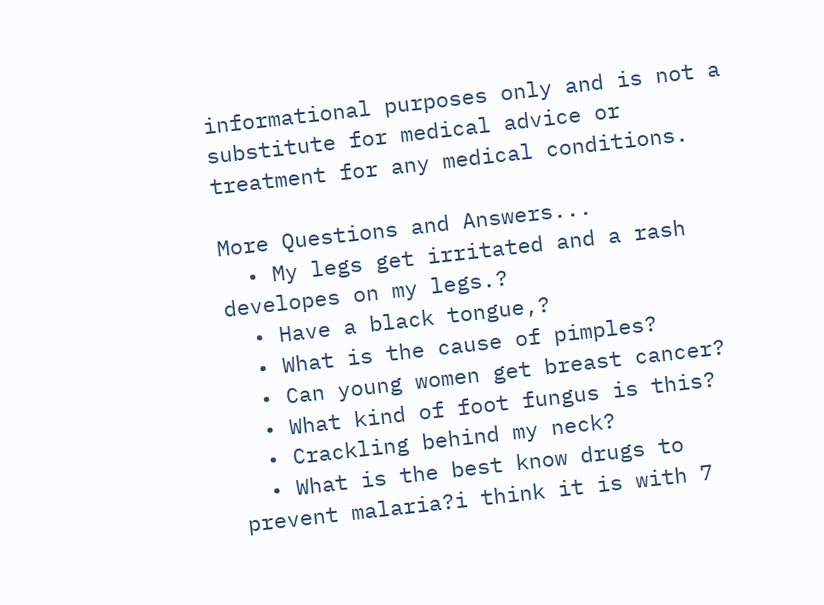informational purposes only and is not a substitute for medical advice or treatment for any medical conditions.

More Questions and Answers...
  • My legs get irritated and a rash developes on my legs.?
  • Have a black tongue,?
  • What is the cause of pimples?
  • Can young women get breast cancer?
  • What kind of foot fungus is this?
  • Crackling behind my neck?
  • What is the best know drugs to prevent malaria?i think it is with 7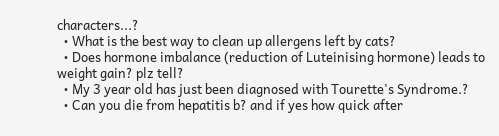characters...?
  • What is the best way to clean up allergens left by cats?
  • Does hormone imbalance (reduction of Luteinising hormone) leads to weight gain? plz tell?
  • My 3 year old has just been diagnosed with Tourette's Syndrome.?
  • Can you die from hepatitis b? and if yes how quick after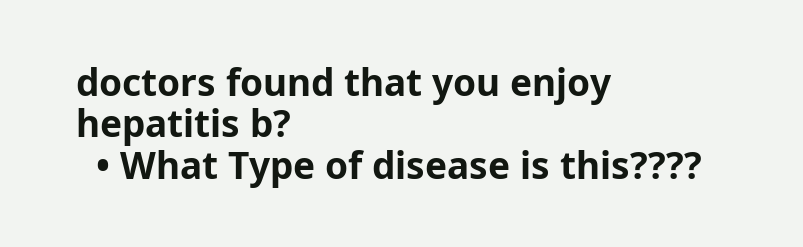doctors found that you enjoy hepatitis b?
  • What Type of disease is this????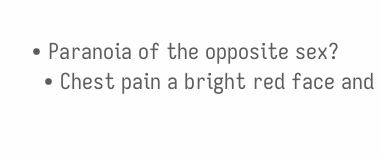• Paranoia of the opposite sex?
  • Chest pain a bright red face and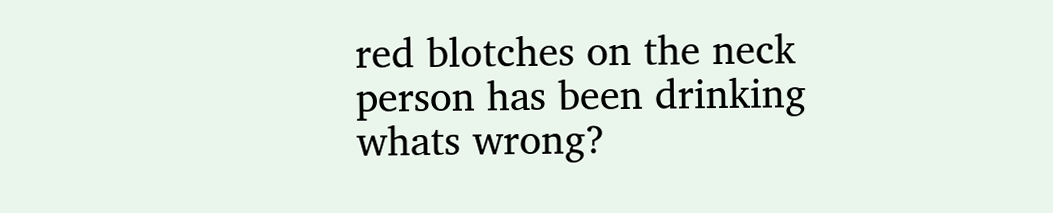red blotches on the neck person has been drinking whats wrong?